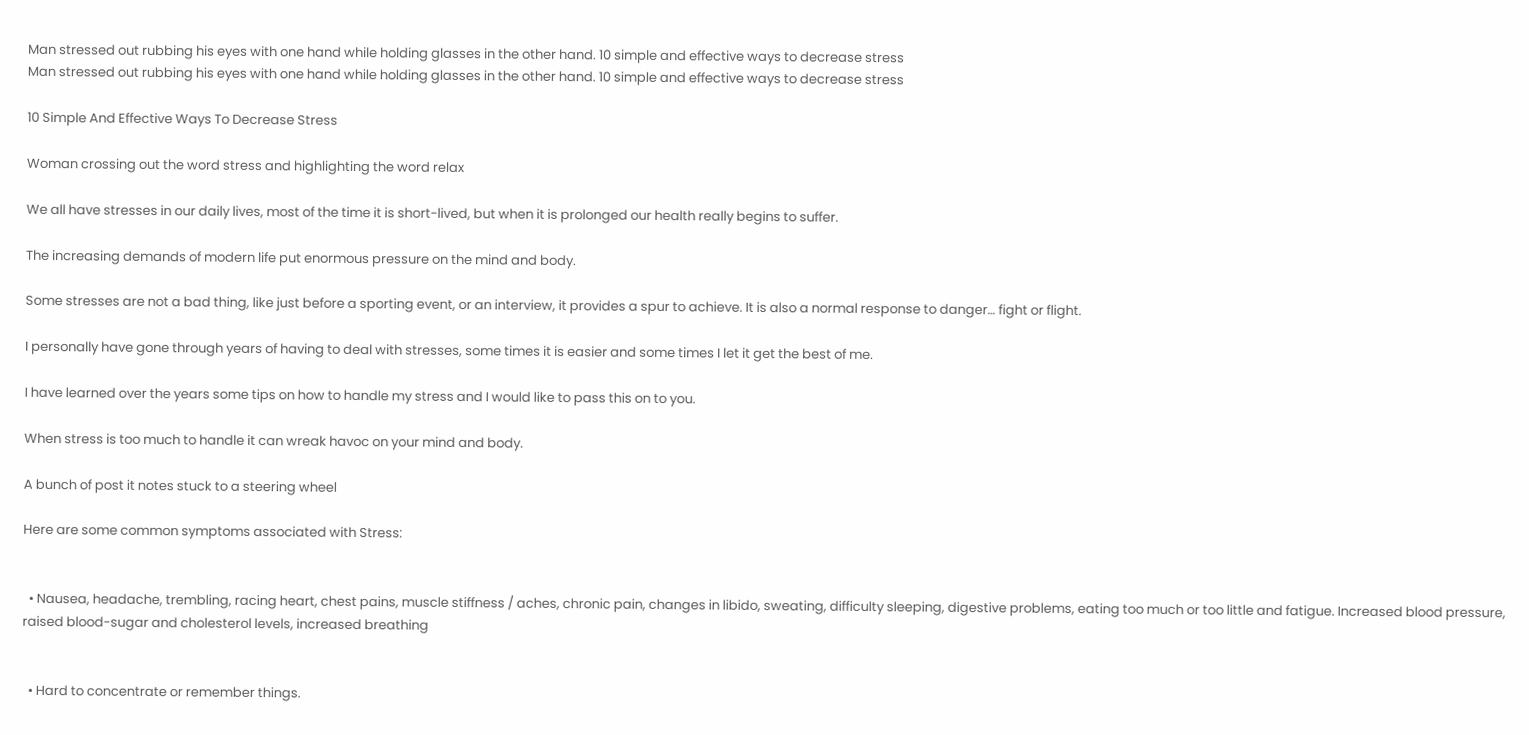Man stressed out rubbing his eyes with one hand while holding glasses in the other hand. 10 simple and effective ways to decrease stress
Man stressed out rubbing his eyes with one hand while holding glasses in the other hand. 10 simple and effective ways to decrease stress

10 Simple And Effective Ways To Decrease Stress

Woman crossing out the word stress and highlighting the word relax

We all have stresses in our daily lives, most of the time it is short-lived, but when it is prolonged our health really begins to suffer.

The increasing demands of modern life put enormous pressure on the mind and body.

Some stresses are not a bad thing, like just before a sporting event, or an interview, it provides a spur to achieve. It is also a normal response to danger… fight or flight.

I personally have gone through years of having to deal with stresses, some times it is easier and some times I let it get the best of me.

I have learned over the years some tips on how to handle my stress and I would like to pass this on to you.

When stress is too much to handle it can wreak havoc on your mind and body.

A bunch of post it notes stuck to a steering wheel

Here are some common symptoms associated with Stress:


  • Nausea, headache, trembling, racing heart, chest pains, muscle stiffness / aches, chronic pain, changes in libido, sweating, difficulty sleeping, digestive problems, eating too much or too little and fatigue. Increased blood pressure, raised blood-sugar and cholesterol levels, increased breathing


  • Hard to concentrate or remember things.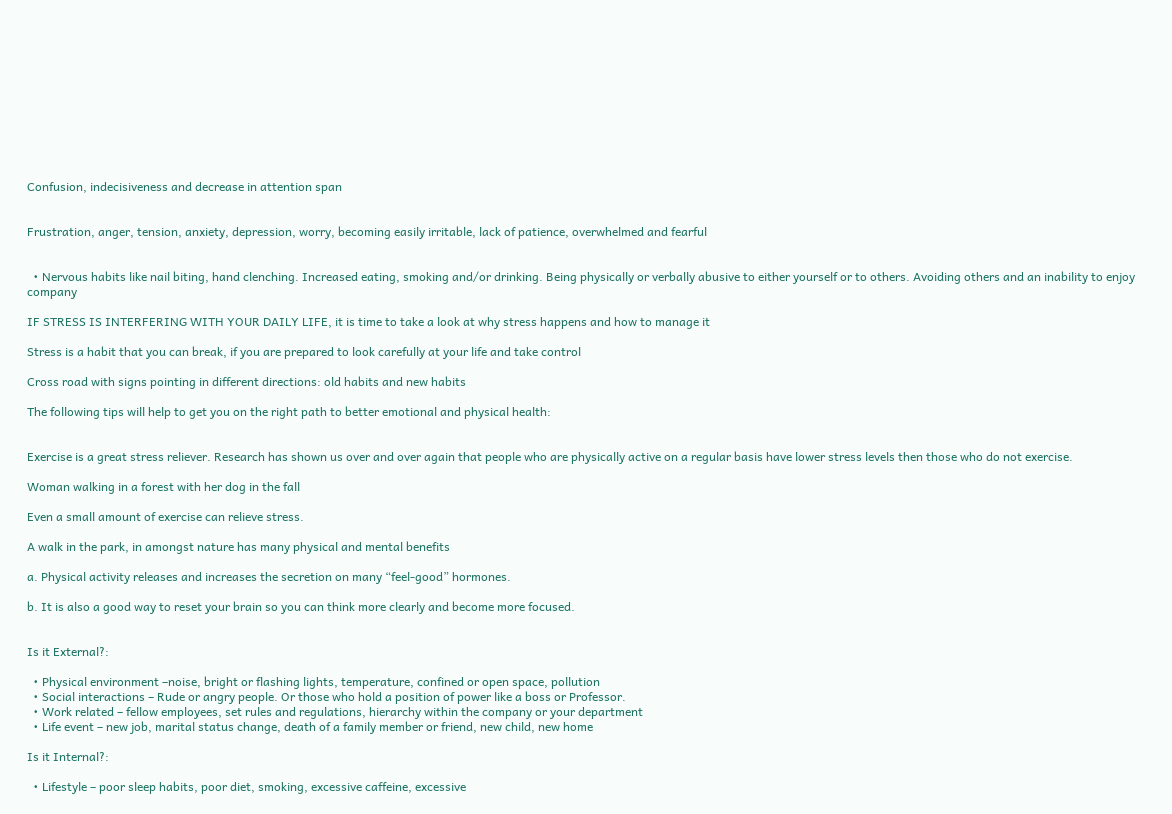Confusion, indecisiveness and decrease in attention span


Frustration, anger, tension, anxiety, depression, worry, becoming easily irritable, lack of patience, overwhelmed and fearful


  • Nervous habits like nail biting, hand clenching. Increased eating, smoking and/or drinking. Being physically or verbally abusive to either yourself or to others. Avoiding others and an inability to enjoy company

IF STRESS IS INTERFERING WITH YOUR DAILY LIFE, it is time to take a look at why stress happens and how to manage it

Stress is a habit that you can break, if you are prepared to look carefully at your life and take control

Cross road with signs pointing in different directions: old habits and new habits

The following tips will help to get you on the right path to better emotional and physical health:


Exercise is a great stress reliever. Research has shown us over and over again that people who are physically active on a regular basis have lower stress levels then those who do not exercise.

Woman walking in a forest with her dog in the fall

Even a small amount of exercise can relieve stress.

A walk in the park, in amongst nature has many physical and mental benefits

a. Physical activity releases and increases the secretion on many “feel-good” hormones.

b. It is also a good way to reset your brain so you can think more clearly and become more focused.


Is it External?:

  • Physical environment –noise, bright or flashing lights, temperature, confined or open space, pollution
  • Social interactions – Rude or angry people. Or those who hold a position of power like a boss or Professor.
  • Work related – fellow employees, set rules and regulations, hierarchy within the company or your department
  • Life event – new job, marital status change, death of a family member or friend, new child, new home

Is it Internal?:

  • Lifestyle – poor sleep habits, poor diet, smoking, excessive caffeine, excessive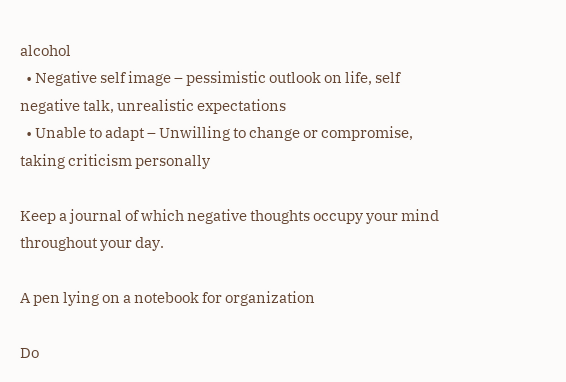alcohol
  • Negative self image – pessimistic outlook on life, self negative talk, unrealistic expectations
  • Unable to adapt – Unwilling to change or compromise, taking criticism personally

Keep a journal of which negative thoughts occupy your mind throughout your day.

A pen lying on a notebook for organization

Do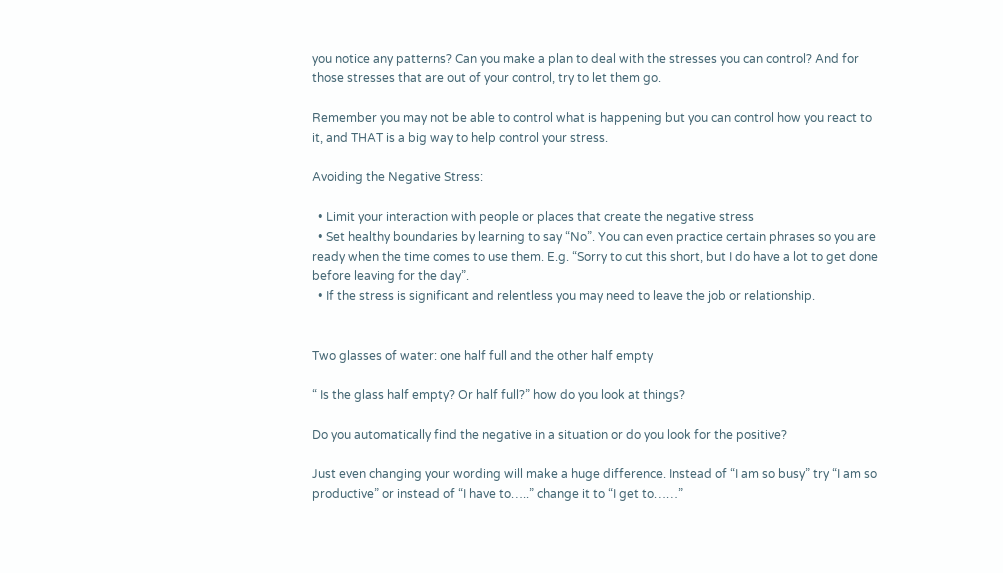you notice any patterns? Can you make a plan to deal with the stresses you can control? And for those stresses that are out of your control, try to let them go.

Remember you may not be able to control what is happening but you can control how you react to it, and THAT is a big way to help control your stress.

Avoiding the Negative Stress:

  • Limit your interaction with people or places that create the negative stress
  • Set healthy boundaries by learning to say “No”. You can even practice certain phrases so you are ready when the time comes to use them. E.g. “Sorry to cut this short, but I do have a lot to get done before leaving for the day”.
  • If the stress is significant and relentless you may need to leave the job or relationship.


Two glasses of water: one half full and the other half empty

“ Is the glass half empty? Or half full?” how do you look at things?

Do you automatically find the negative in a situation or do you look for the positive?

Just even changing your wording will make a huge difference. Instead of “I am so busy” try “I am so productive” or instead of “I have to…..” change it to “I get to……”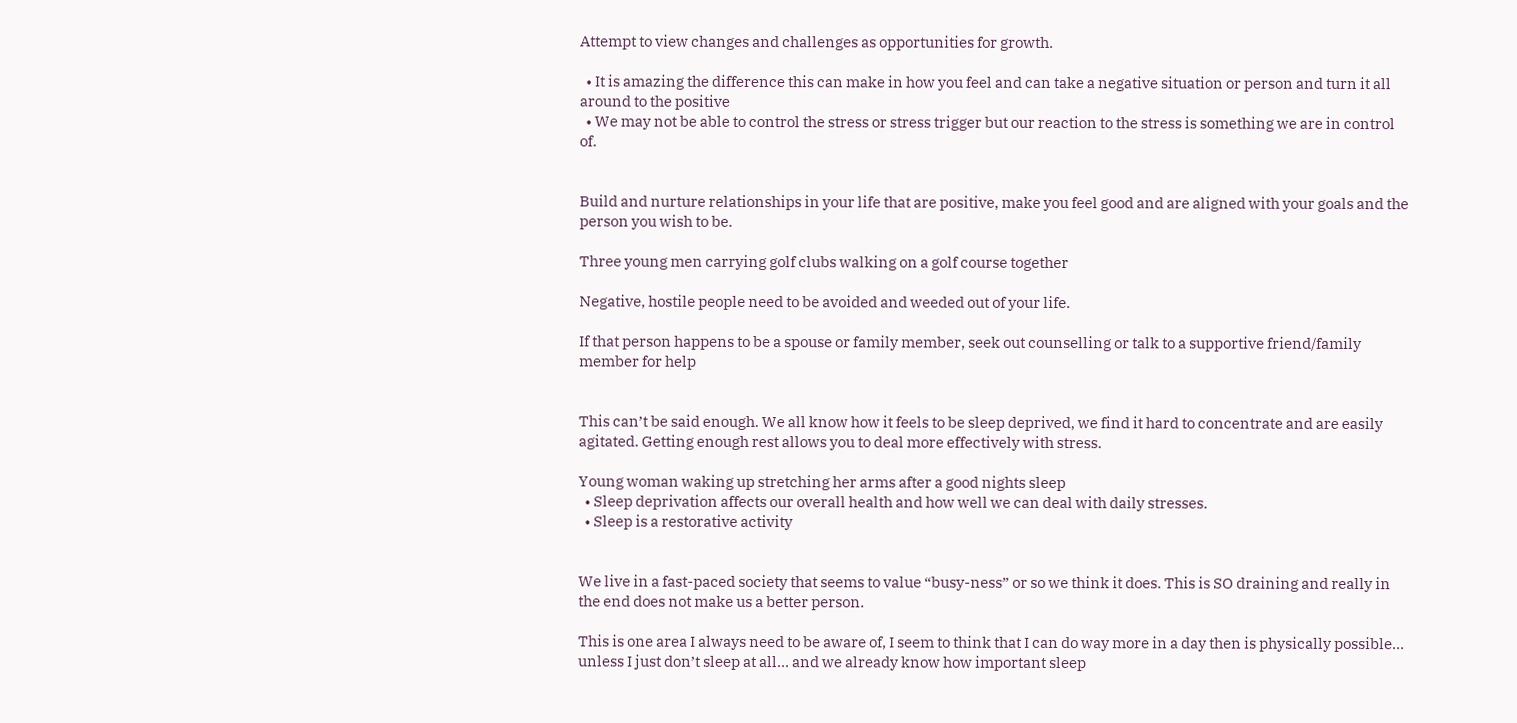Attempt to view changes and challenges as opportunities for growth.

  • It is amazing the difference this can make in how you feel and can take a negative situation or person and turn it all around to the positive
  • We may not be able to control the stress or stress trigger but our reaction to the stress is something we are in control of.


Build and nurture relationships in your life that are positive, make you feel good and are aligned with your goals and the person you wish to be.

Three young men carrying golf clubs walking on a golf course together

Negative, hostile people need to be avoided and weeded out of your life.

If that person happens to be a spouse or family member, seek out counselling or talk to a supportive friend/family member for help


This can’t be said enough. We all know how it feels to be sleep deprived, we find it hard to concentrate and are easily agitated. Getting enough rest allows you to deal more effectively with stress.

Young woman waking up stretching her arms after a good nights sleep
  • Sleep deprivation affects our overall health and how well we can deal with daily stresses.
  • Sleep is a restorative activity


We live in a fast-paced society that seems to value “busy-ness” or so we think it does. This is SO draining and really in the end does not make us a better person.

This is one area I always need to be aware of, I seem to think that I can do way more in a day then is physically possible… unless I just don’t sleep at all… and we already know how important sleep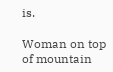is.

Woman on top of mountain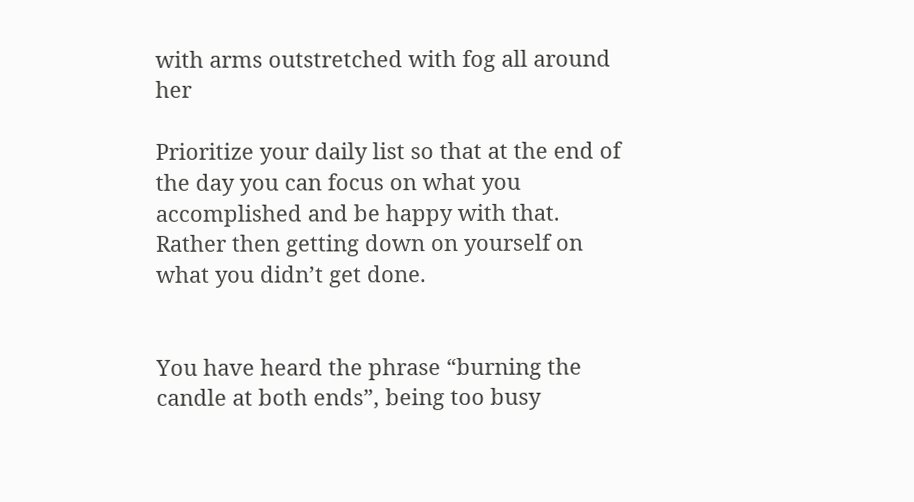with arms outstretched with fog all around her

Prioritize your daily list so that at the end of the day you can focus on what you accomplished and be happy with that. Rather then getting down on yourself on what you didn’t get done.


You have heard the phrase “burning the candle at both ends”, being too busy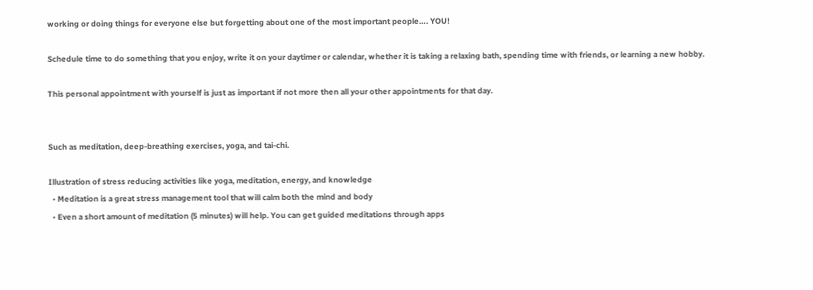working or doing things for everyone else but forgetting about one of the most important people…. YOU!

Schedule time to do something that you enjoy, write it on your daytimer or calendar, whether it is taking a relaxing bath, spending time with friends, or learning a new hobby.

This personal appointment with yourself is just as important if not more then all your other appointments for that day.


Such as meditation, deep-breathing exercises, yoga, and tai-chi.

Illustration of stress reducing activities like yoga, meditation, energy, and knowledge
  • Meditation is a great stress management tool that will calm both the mind and body
  • Even a short amount of meditation (5 minutes) will help. You can get guided meditations through apps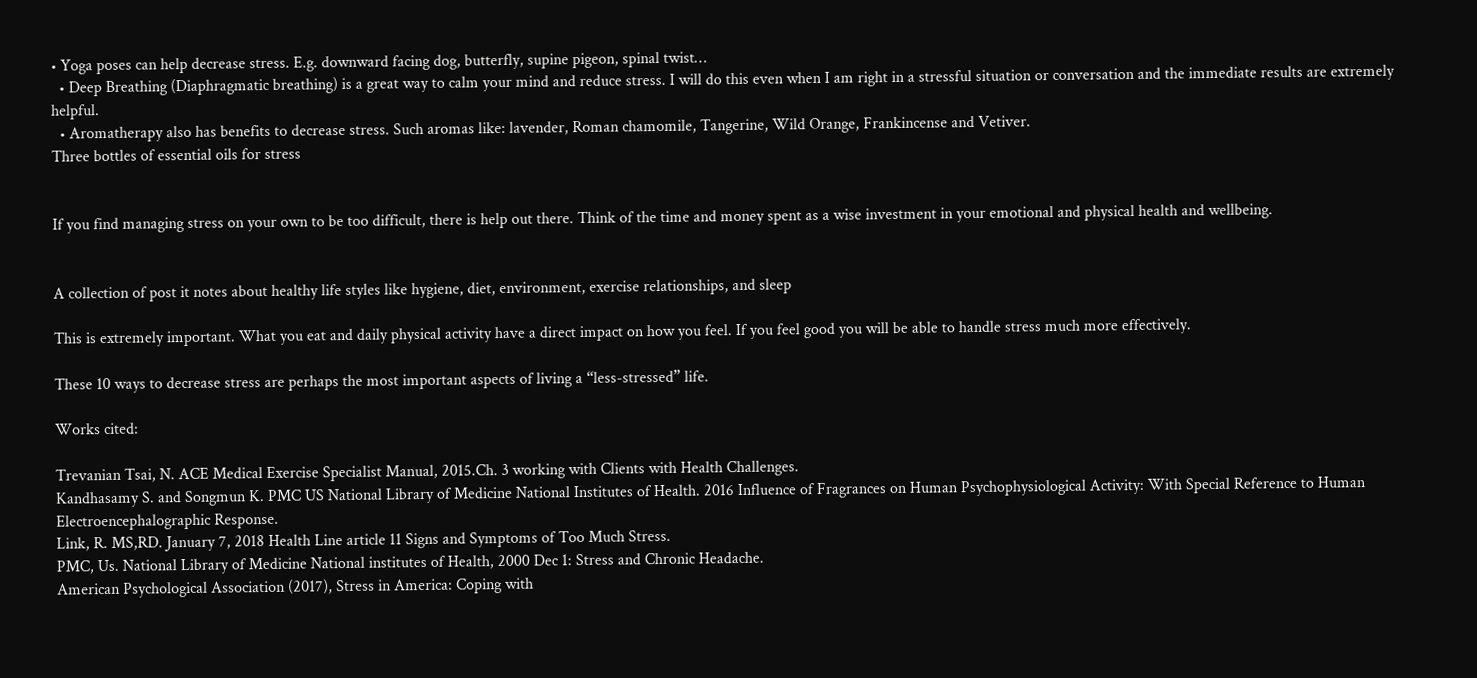• Yoga poses can help decrease stress. E.g. downward facing dog, butterfly, supine pigeon, spinal twist…
  • Deep Breathing (Diaphragmatic breathing) is a great way to calm your mind and reduce stress. I will do this even when I am right in a stressful situation or conversation and the immediate results are extremely helpful.
  • Aromatherapy also has benefits to decrease stress. Such aromas like: lavender, Roman chamomile, Tangerine, Wild Orange, Frankincense and Vetiver.
Three bottles of essential oils for stress


If you find managing stress on your own to be too difficult, there is help out there. Think of the time and money spent as a wise investment in your emotional and physical health and wellbeing.


A collection of post it notes about healthy life styles like hygiene, diet, environment, exercise relationships, and sleep

This is extremely important. What you eat and daily physical activity have a direct impact on how you feel. If you feel good you will be able to handle stress much more effectively.

These 10 ways to decrease stress are perhaps the most important aspects of living a “less-stressed” life.

Works cited:

Trevanian Tsai, N. ACE Medical Exercise Specialist Manual, 2015.Ch. 3 working with Clients with Health Challenges.
Kandhasamy S. and Songmun K. PMC US National Library of Medicine National Institutes of Health. 2016 Influence of Fragrances on Human Psychophysiological Activity: With Special Reference to Human Electroencephalographic Response.
Link, R. MS,RD. January 7, 2018 Health Line article 11 Signs and Symptoms of Too Much Stress.
PMC, Us. National Library of Medicine National institutes of Health, 2000 Dec 1: Stress and Chronic Headache.
American Psychological Association (2017), Stress in America: Coping with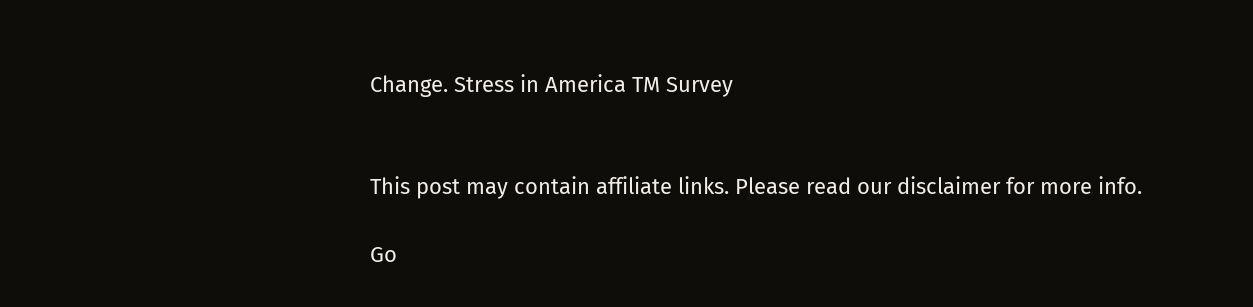Change. Stress in America TM Survey


This post may contain affiliate links. Please read our disclaimer for more info.

Go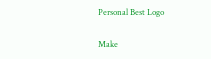Personal Best Logo

Make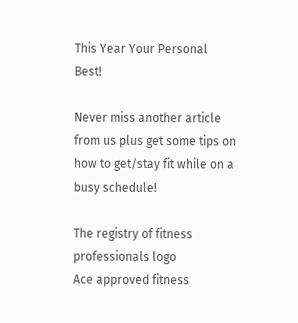This Year Your Personal Best!

Never miss another article from us plus get some tips on how to get/stay fit while on a busy schedule!

The registry of fitness professionals logo
Ace approved fitness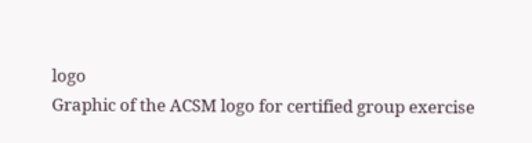logo
Graphic of the ACSM logo for certified group exercise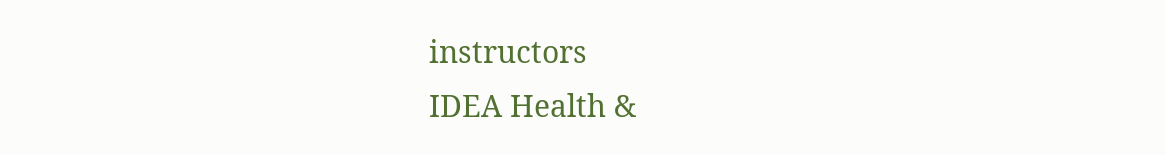instructors
IDEA Health &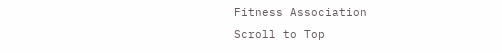Fitness Association
Scroll to Top